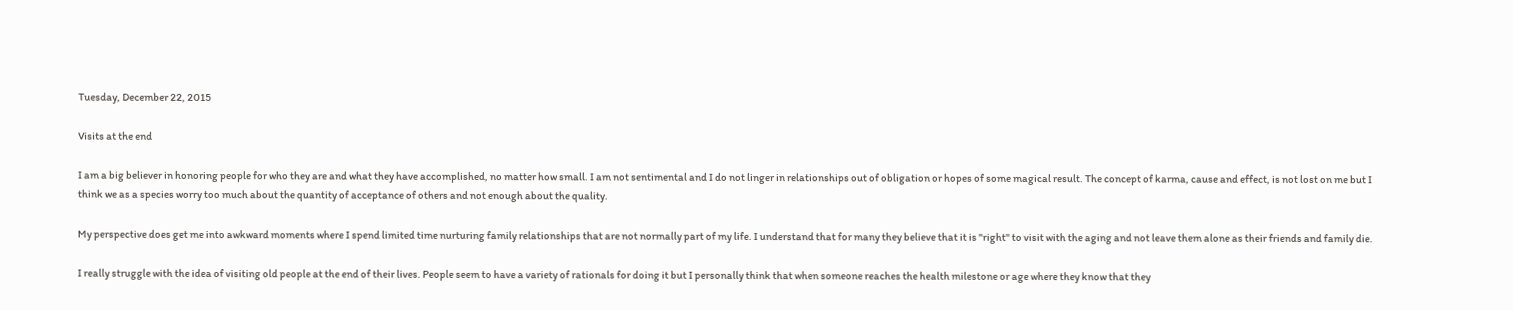Tuesday, December 22, 2015

Visits at the end

I am a big believer in honoring people for who they are and what they have accomplished, no matter how small. I am not sentimental and I do not linger in relationships out of obligation or hopes of some magical result. The concept of karma, cause and effect, is not lost on me but I think we as a species worry too much about the quantity of acceptance of others and not enough about the quality.

My perspective does get me into awkward moments where I spend limited time nurturing family relationships that are not normally part of my life. I understand that for many they believe that it is "right" to visit with the aging and not leave them alone as their friends and family die.

I really struggle with the idea of visiting old people at the end of their lives. People seem to have a variety of rationals for doing it but I personally think that when someone reaches the health milestone or age where they know that they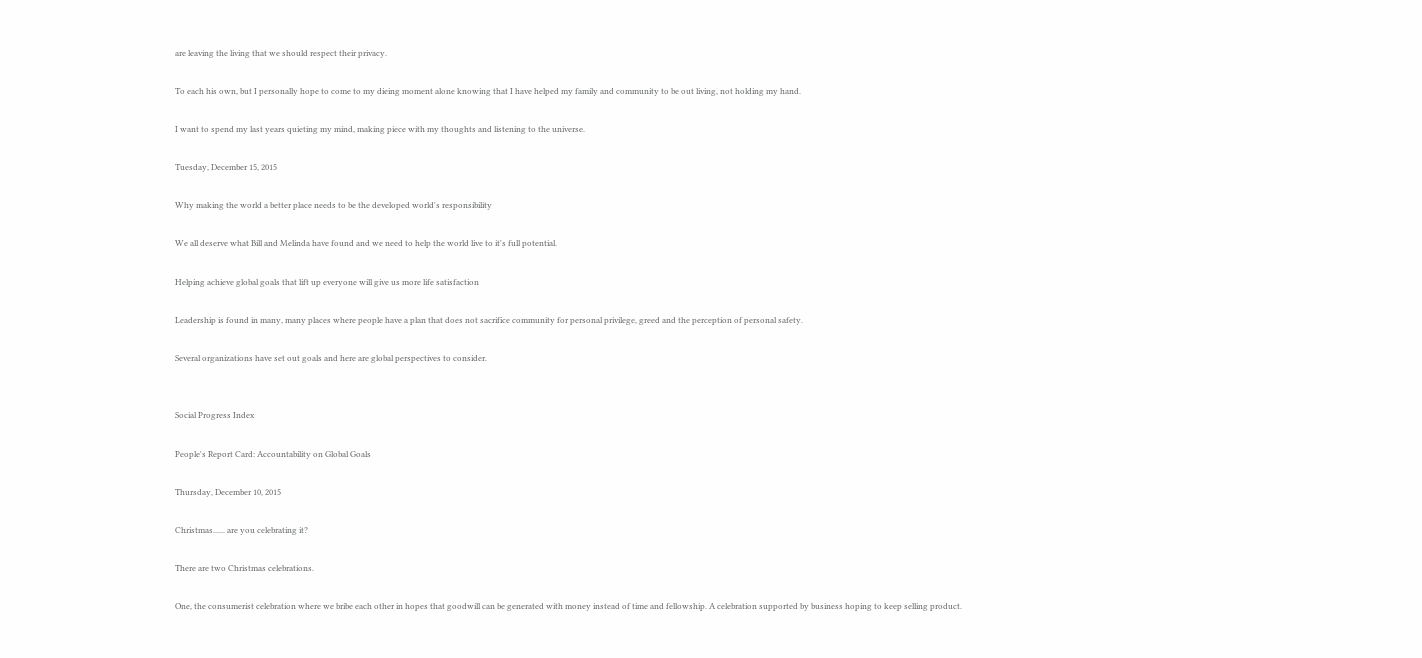are leaving the living that we should respect their privacy.

To each his own, but I personally hope to come to my dieing moment alone knowing that I have helped my family and community to be out living, not holding my hand.

I want to spend my last years quieting my mind, making piece with my thoughts and listening to the universe.

Tuesday, December 15, 2015

Why making the world a better place needs to be the developed world's responsibility

We all deserve what Bill and Melinda have found and we need to help the world live to it's full potential.

Helping achieve global goals that lift up everyone will give us more life satisfaction

Leadership is found in many, many places where people have a plan that does not sacrifice community for personal privilege, greed and the perception of personal safety.

Several organizations have set out goals and here are global perspectives to consider.


Social Progress Index

People's Report Card: Accountability on Global Goals

Thursday, December 10, 2015

Christmas...... are you celebrating it?

There are two Christmas celebrations.

One, the consumerist celebration where we bribe each other in hopes that goodwill can be generated with money instead of time and fellowship. A celebration supported by business hoping to keep selling product.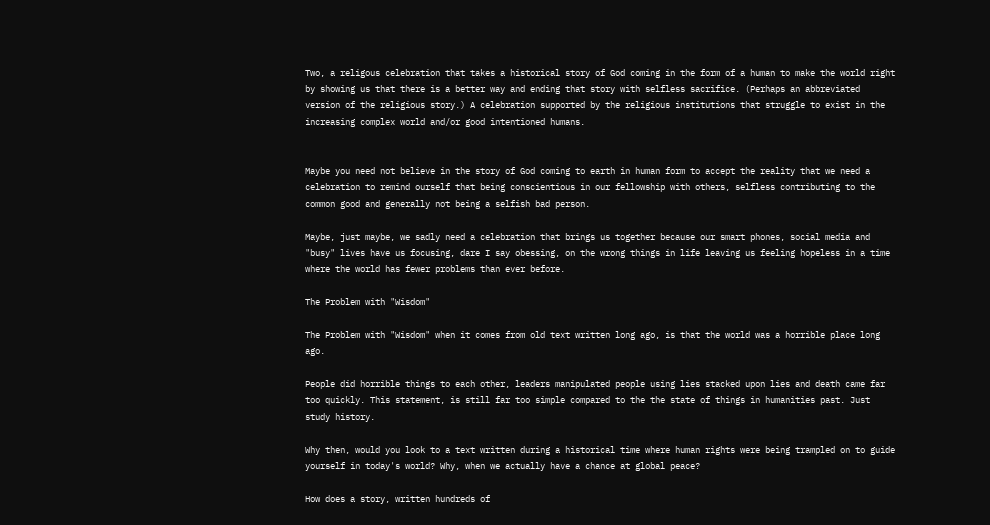Two, a religous celebration that takes a historical story of God coming in the form of a human to make the world right by showing us that there is a better way and ending that story with selfless sacrifice. (Perhaps an abbreviated version of the religious story.) A celebration supported by the religious institutions that struggle to exist in the increasing complex world and/or good intentioned humans.


Maybe you need not believe in the story of God coming to earth in human form to accept the reality that we need a celebration to remind ourself that being conscientious in our fellowship with others, selfless contributing to the common good and generally not being a selfish bad person.

Maybe, just maybe, we sadly need a celebration that brings us together because our smart phones, social media and "busy" lives have us focusing, dare I say obessing, on the wrong things in life leaving us feeling hopeless in a time where the world has fewer problems than ever before.

The Problem with "Wisdom"

The Problem with "Wisdom" when it comes from old text written long ago, is that the world was a horrible place long ago.

People did horrible things to each other, leaders manipulated people using lies stacked upon lies and death came far too quickly. This statement, is still far too simple compared to the the state of things in humanities past. Just study history.

Why then, would you look to a text written during a historical time where human rights were being trampled on to guide yourself in today's world? Why, when we actually have a chance at global peace?

How does a story, written hundreds of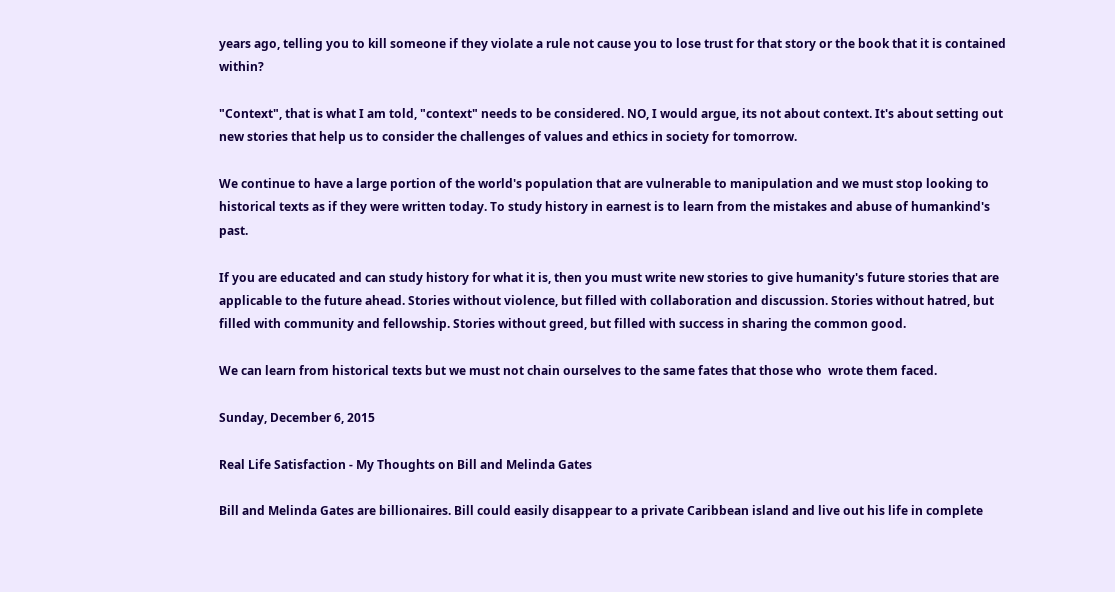years ago, telling you to kill someone if they violate a rule not cause you to lose trust for that story or the book that it is contained within?

"Context", that is what I am told, "context" needs to be considered. NO, I would argue, its not about context. It's about setting out new stories that help us to consider the challenges of values and ethics in society for tomorrow.

We continue to have a large portion of the world's population that are vulnerable to manipulation and we must stop looking to historical texts as if they were written today. To study history in earnest is to learn from the mistakes and abuse of humankind's past.

If you are educated and can study history for what it is, then you must write new stories to give humanity's future stories that are applicable to the future ahead. Stories without violence, but filled with collaboration and discussion. Stories without hatred, but filled with community and fellowship. Stories without greed, but filled with success in sharing the common good.

We can learn from historical texts but we must not chain ourselves to the same fates that those who  wrote them faced.

Sunday, December 6, 2015

Real Life Satisfaction - My Thoughts on Bill and Melinda Gates

Bill and Melinda Gates are billionaires. Bill could easily disappear to a private Caribbean island and live out his life in complete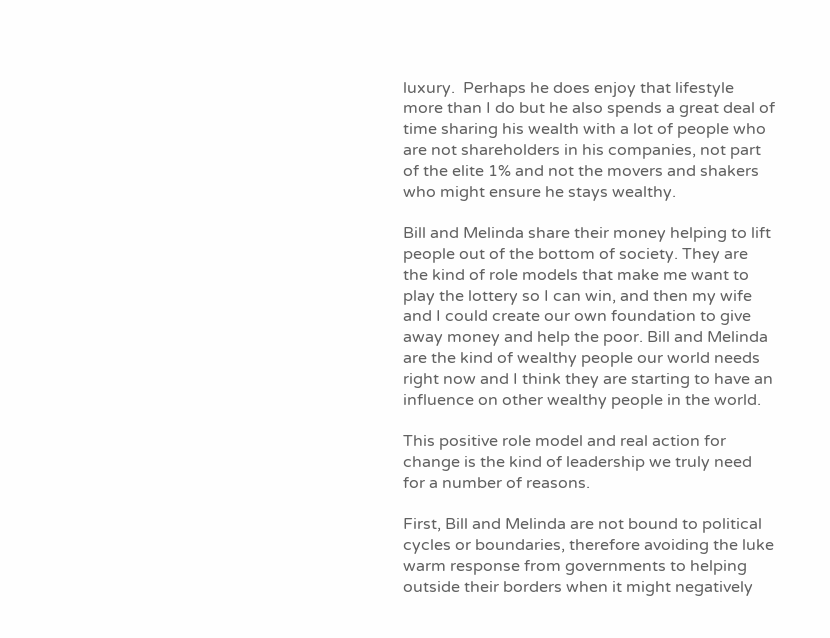luxury.  Perhaps he does enjoy that lifestyle more than I do but he also spends a great deal of time sharing his wealth with a lot of people who are not shareholders in his companies, not part of the elite 1% and not the movers and shakers who might ensure he stays wealthy.

Bill and Melinda share their money helping to lift people out of the bottom of society. They are the kind of role models that make me want to play the lottery so I can win, and then my wife and I could create our own foundation to give away money and help the poor. Bill and Melinda are the kind of wealthy people our world needs right now and I think they are starting to have an influence on other wealthy people in the world.

This positive role model and real action for change is the kind of leadership we truly need for a number of reasons.

First, Bill and Melinda are not bound to political cycles or boundaries, therefore avoiding the luke warm response from governments to helping outside their borders when it might negatively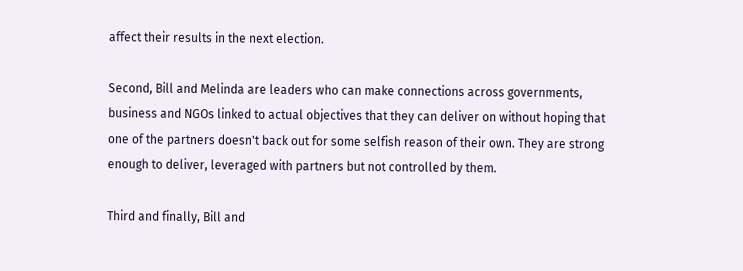affect their results in the next election.

Second, Bill and Melinda are leaders who can make connections across governments, business and NGOs linked to actual objectives that they can deliver on without hoping that one of the partners doesn't back out for some selfish reason of their own. They are strong enough to deliver, leveraged with partners but not controlled by them.

Third and finally, Bill and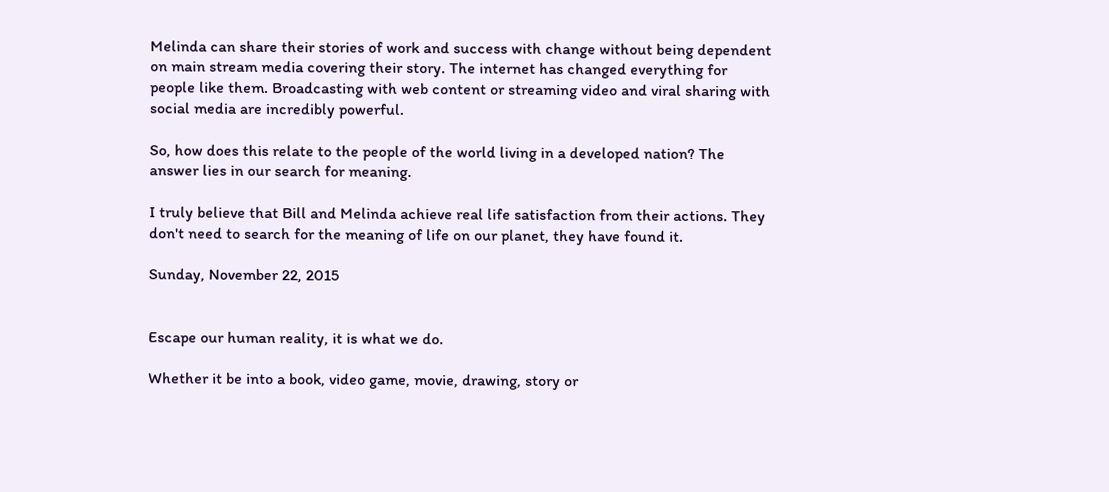Melinda can share their stories of work and success with change without being dependent on main stream media covering their story. The internet has changed everything for people like them. Broadcasting with web content or streaming video and viral sharing with social media are incredibly powerful.

So, how does this relate to the people of the world living in a developed nation? The answer lies in our search for meaning.

I truly believe that Bill and Melinda achieve real life satisfaction from their actions. They don't need to search for the meaning of life on our planet, they have found it.

Sunday, November 22, 2015


Escape our human reality, it is what we do.

Whether it be into a book, video game, movie, drawing, story or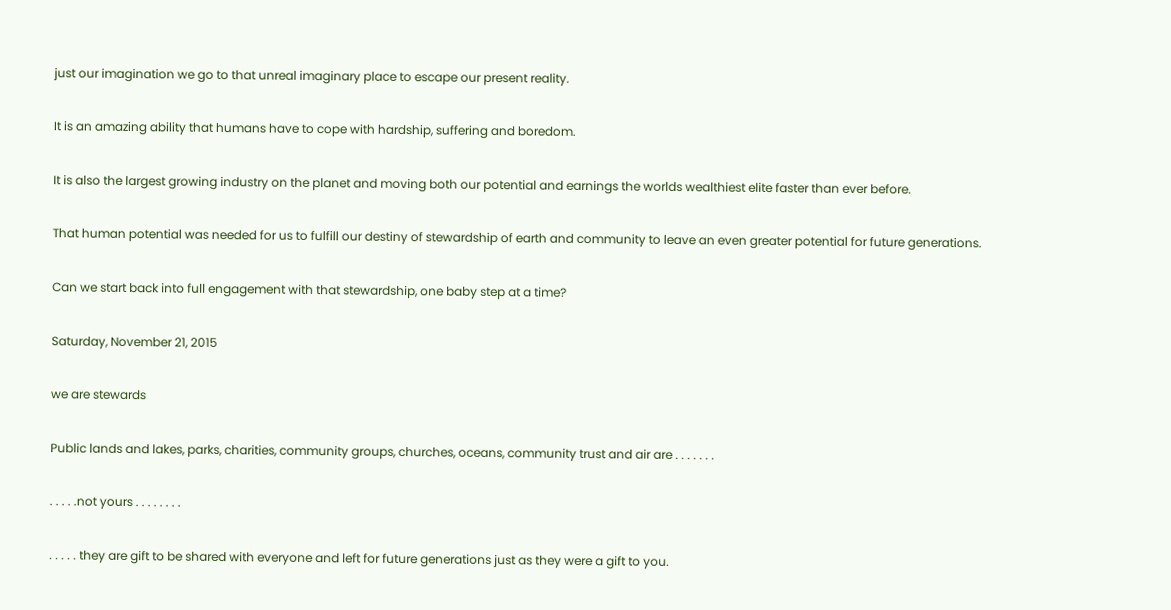just our imagination we go to that unreal imaginary place to escape our present reality.

It is an amazing ability that humans have to cope with hardship, suffering and boredom.

It is also the largest growing industry on the planet and moving both our potential and earnings the worlds wealthiest elite faster than ever before.

That human potential was needed for us to fulfill our destiny of stewardship of earth and community to leave an even greater potential for future generations.

Can we start back into full engagement with that stewardship, one baby step at a time?

Saturday, November 21, 2015

we are stewards

Public lands and lakes, parks, charities, community groups, churches, oceans, community trust and air are . . . . . . .

. . . . .not yours . . . . . . . .

. . . . . they are gift to be shared with everyone and left for future generations just as they were a gift to you.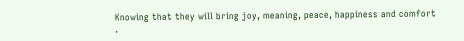Knowing that they will bring joy, meaning, peace, happiness and comfort .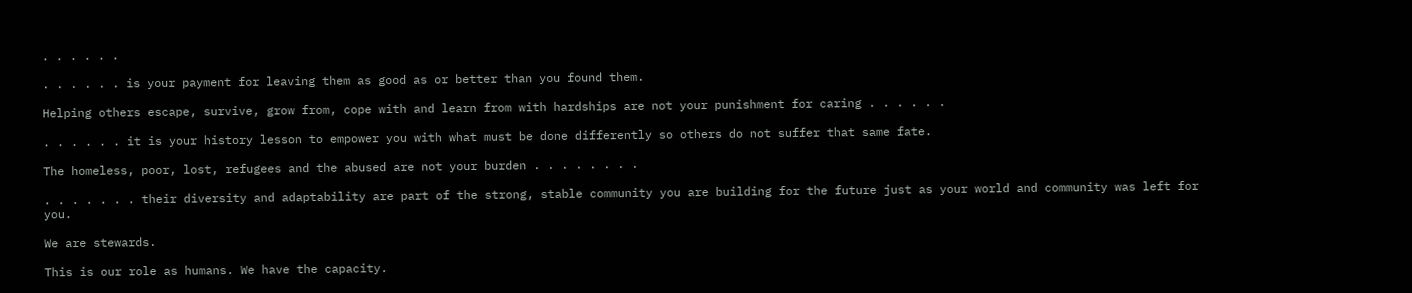. . . . . .

. . . . . . is your payment for leaving them as good as or better than you found them.

Helping others escape, survive, grow from, cope with and learn from with hardships are not your punishment for caring . . . . . .

. . . . . . it is your history lesson to empower you with what must be done differently so others do not suffer that same fate.

The homeless, poor, lost, refugees and the abused are not your burden . . . . . . . .

. . . . . . . their diversity and adaptability are part of the strong, stable community you are building for the future just as your world and community was left for you.

We are stewards.

This is our role as humans. We have the capacity.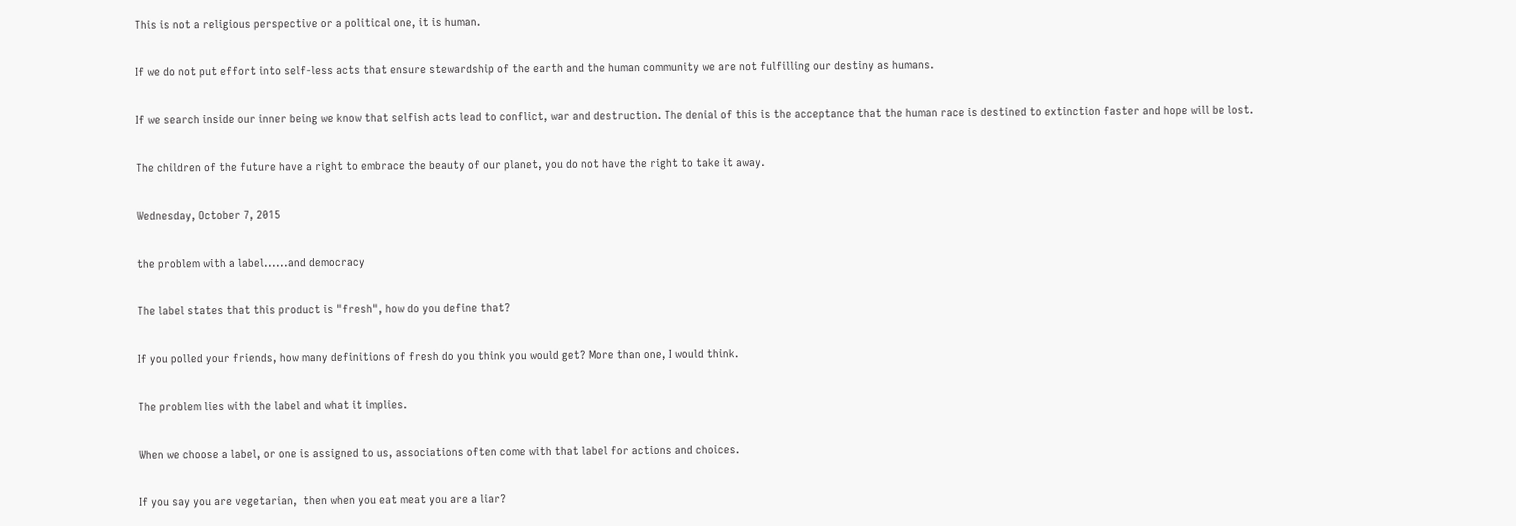This is not a religious perspective or a political one, it is human.

If we do not put effort into self-less acts that ensure stewardship of the earth and the human community we are not fulfilling our destiny as humans.

If we search inside our inner being we know that selfish acts lead to conflict, war and destruction. The denial of this is the acceptance that the human race is destined to extinction faster and hope will be lost.

The children of the future have a right to embrace the beauty of our planet, you do not have the right to take it away.

Wednesday, October 7, 2015

the problem with a label......and democracy

The label states that this product is "fresh", how do you define that?

If you polled your friends, how many definitions of fresh do you think you would get? More than one, I would think.

The problem lies with the label and what it implies.

When we choose a label, or one is assigned to us, associations often come with that label for actions and choices.

If you say you are vegetarian,  then when you eat meat you are a liar?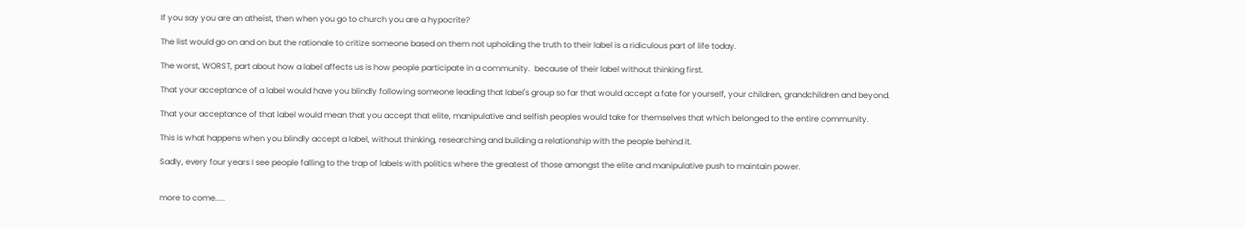If you say you are an atheist, then when you go to church you are a hypocrite?

The list would go on and on but the rationale to critize someone based on them not upholding the truth to their label is a ridiculous part of life today.

The worst, WORST, part about how a label affects us is how people participate in a community.  because of their label without thinking first.

That your acceptance of a label would have you blindly following someone leading that label's group so far that would accept a fate for yourself, your children, grandchildren and beyond.

That your acceptance of that label would mean that you accept that elite, manipulative and selfish peoples would take for themselves that which belonged to the entire community.

This is what happens when you blindly accept a label, without thinking, researching and building a relationship with the people behind it.

Sadly, every four years I see people falling to the trap of labels with politics where the greatest of those amongst the elite and manipulative push to maintain power.


more to come.....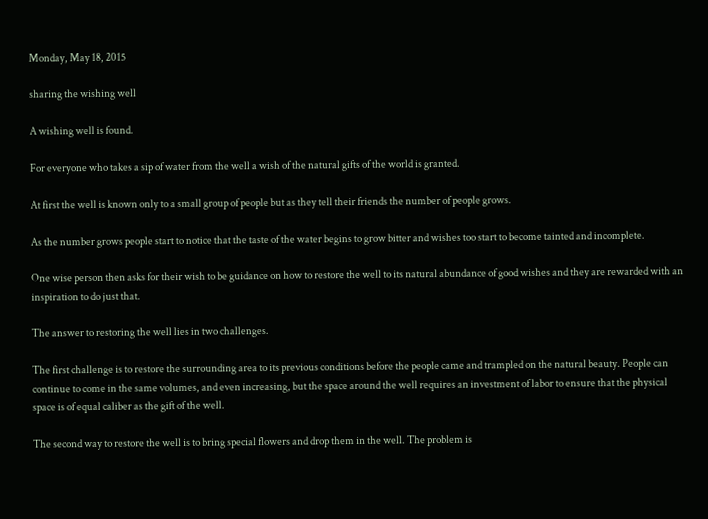Monday, May 18, 2015

sharing the wishing well

A wishing well is found.

For everyone who takes a sip of water from the well a wish of the natural gifts of the world is granted.

At first the well is known only to a small group of people but as they tell their friends the number of people grows.

As the number grows people start to notice that the taste of the water begins to grow bitter and wishes too start to become tainted and incomplete.

One wise person then asks for their wish to be guidance on how to restore the well to its natural abundance of good wishes and they are rewarded with an inspiration to do just that.

The answer to restoring the well lies in two challenges.

The first challenge is to restore the surrounding area to its previous conditions before the people came and trampled on the natural beauty. People can continue to come in the same volumes, and even increasing, but the space around the well requires an investment of labor to ensure that the physical space is of equal caliber as the gift of the well.

The second way to restore the well is to bring special flowers and drop them in the well. The problem is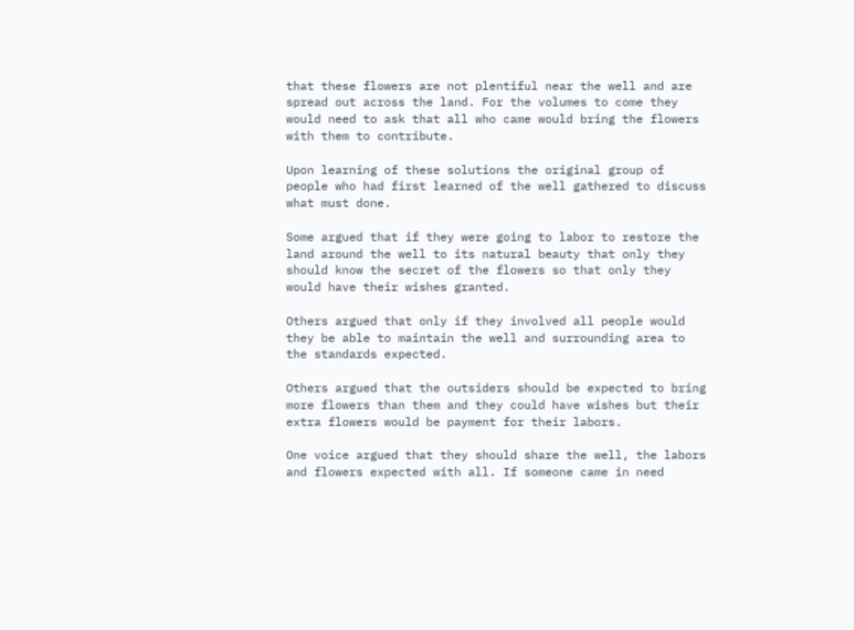that these flowers are not plentiful near the well and are spread out across the land. For the volumes to come they would need to ask that all who came would bring the flowers with them to contribute.

Upon learning of these solutions the original group of people who had first learned of the well gathered to discuss what must done.

Some argued that if they were going to labor to restore the land around the well to its natural beauty that only they should know the secret of the flowers so that only they would have their wishes granted.

Others argued that only if they involved all people would they be able to maintain the well and surrounding area to the standards expected.

Others argued that the outsiders should be expected to bring more flowers than them and they could have wishes but their extra flowers would be payment for their labors.

One voice argued that they should share the well, the labors and flowers expected with all. If someone came in need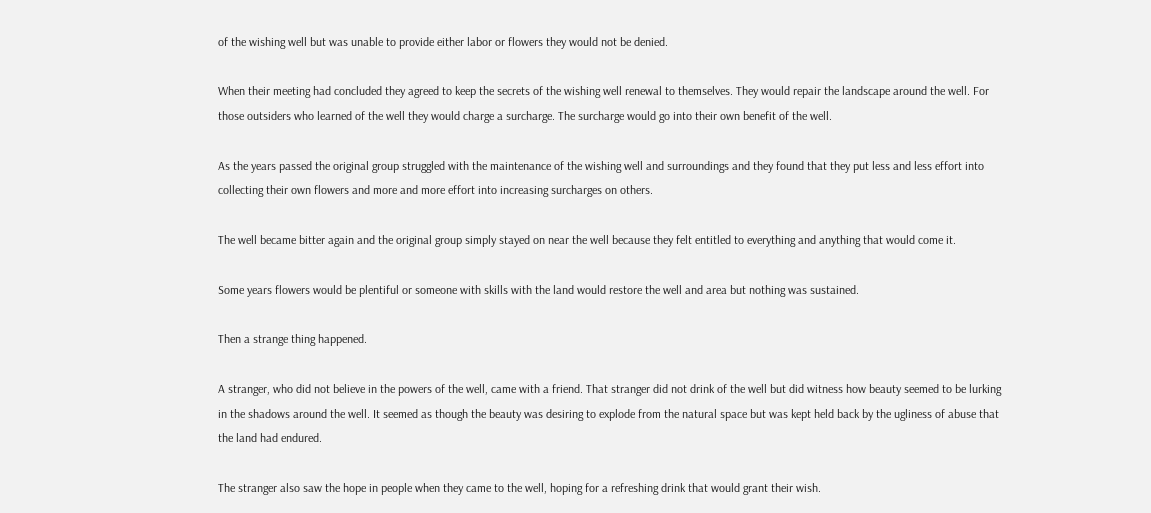of the wishing well but was unable to provide either labor or flowers they would not be denied.

When their meeting had concluded they agreed to keep the secrets of the wishing well renewal to themselves. They would repair the landscape around the well. For those outsiders who learned of the well they would charge a surcharge. The surcharge would go into their own benefit of the well.

As the years passed the original group struggled with the maintenance of the wishing well and surroundings and they found that they put less and less effort into collecting their own flowers and more and more effort into increasing surcharges on others.

The well became bitter again and the original group simply stayed on near the well because they felt entitled to everything and anything that would come it.

Some years flowers would be plentiful or someone with skills with the land would restore the well and area but nothing was sustained.

Then a strange thing happened.

A stranger, who did not believe in the powers of the well, came with a friend. That stranger did not drink of the well but did witness how beauty seemed to be lurking in the shadows around the well. It seemed as though the beauty was desiring to explode from the natural space but was kept held back by the ugliness of abuse that the land had endured.

The stranger also saw the hope in people when they came to the well, hoping for a refreshing drink that would grant their wish.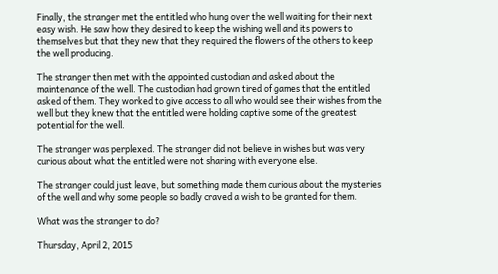Finally, the stranger met the entitled who hung over the well waiting for their next easy wish. He saw how they desired to keep the wishing well and its powers to themselves but that they new that they required the flowers of the others to keep the well producing.

The stranger then met with the appointed custodian and asked about the maintenance of the well. The custodian had grown tired of games that the entitled asked of them. They worked to give access to all who would see their wishes from the well but they knew that the entitled were holding captive some of the greatest potential for the well.

The stranger was perplexed. The stranger did not believe in wishes but was very curious about what the entitled were not sharing with everyone else.

The stranger could just leave, but something made them curious about the mysteries of the well and why some people so badly craved a wish to be granted for them.

What was the stranger to do?

Thursday, April 2, 2015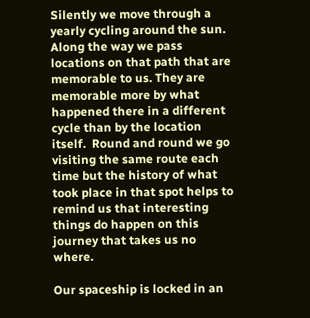Silently we move through a yearly cycling around the sun. Along the way we pass locations on that path that are memorable to us. They are memorable more by what happened there in a different cycle than by the location itself.  Round and round we go visiting the same route each time but the history of what took place in that spot helps to remind us that interesting things do happen on this journey that takes us no where.

Our spaceship is locked in an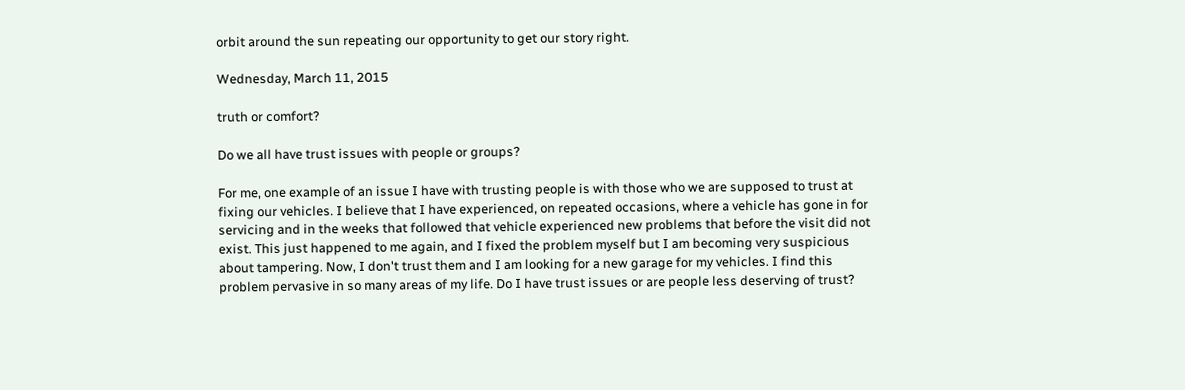orbit around the sun repeating our opportunity to get our story right.

Wednesday, March 11, 2015

truth or comfort?

Do we all have trust issues with people or groups?

For me, one example of an issue I have with trusting people is with those who we are supposed to trust at fixing our vehicles. I believe that I have experienced, on repeated occasions, where a vehicle has gone in for servicing and in the weeks that followed that vehicle experienced new problems that before the visit did not exist. This just happened to me again, and I fixed the problem myself but I am becoming very suspicious about tampering. Now, I don't trust them and I am looking for a new garage for my vehicles. I find this problem pervasive in so many areas of my life. Do I have trust issues or are people less deserving of trust?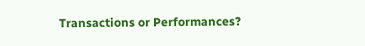Transactions or Performances?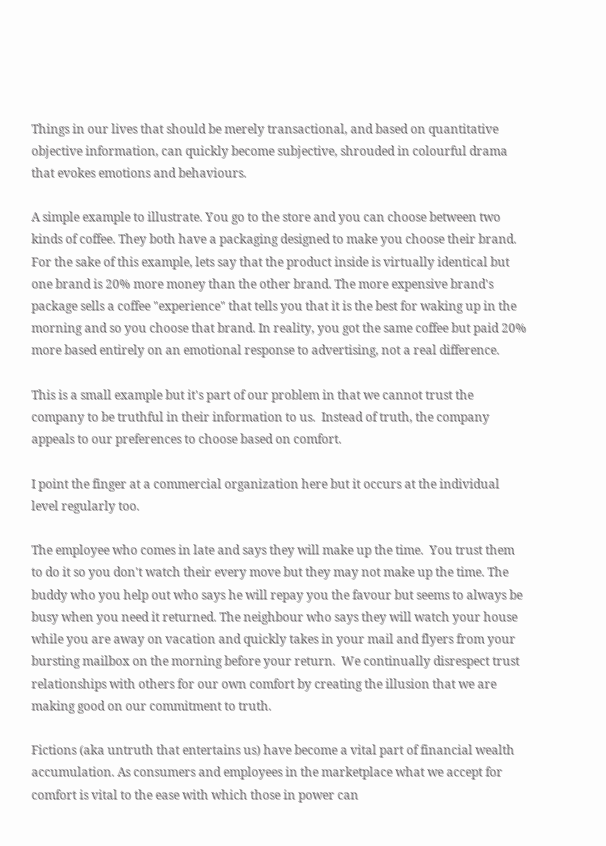Things in our lives that should be merely transactional, and based on quantitative objective information, can quickly become subjective, shrouded in colourful drama that evokes emotions and behaviours.

A simple example to illustrate. You go to the store and you can choose between two kinds of coffee. They both have a packaging designed to make you choose their brand. For the sake of this example, lets say that the product inside is virtually identical but one brand is 20% more money than the other brand. The more expensive brand's package sells a coffee "experience" that tells you that it is the best for waking up in the morning and so you choose that brand. In reality, you got the same coffee but paid 20% more based entirely on an emotional response to advertising, not a real difference.

This is a small example but it's part of our problem in that we cannot trust the company to be truthful in their information to us.  Instead of truth, the company appeals to our preferences to choose based on comfort.

I point the finger at a commercial organization here but it occurs at the individual level regularly too.

The employee who comes in late and says they will make up the time.  You trust them to do it so you don't watch their every move but they may not make up the time. The buddy who you help out who says he will repay you the favour but seems to always be busy when you need it returned. The neighbour who says they will watch your house while you are away on vacation and quickly takes in your mail and flyers from your bursting mailbox on the morning before your return.  We continually disrespect trust relationships with others for our own comfort by creating the illusion that we are making good on our commitment to truth.

Fictions (aka untruth that entertains us) have become a vital part of financial wealth accumulation. As consumers and employees in the marketplace what we accept for comfort is vital to the ease with which those in power can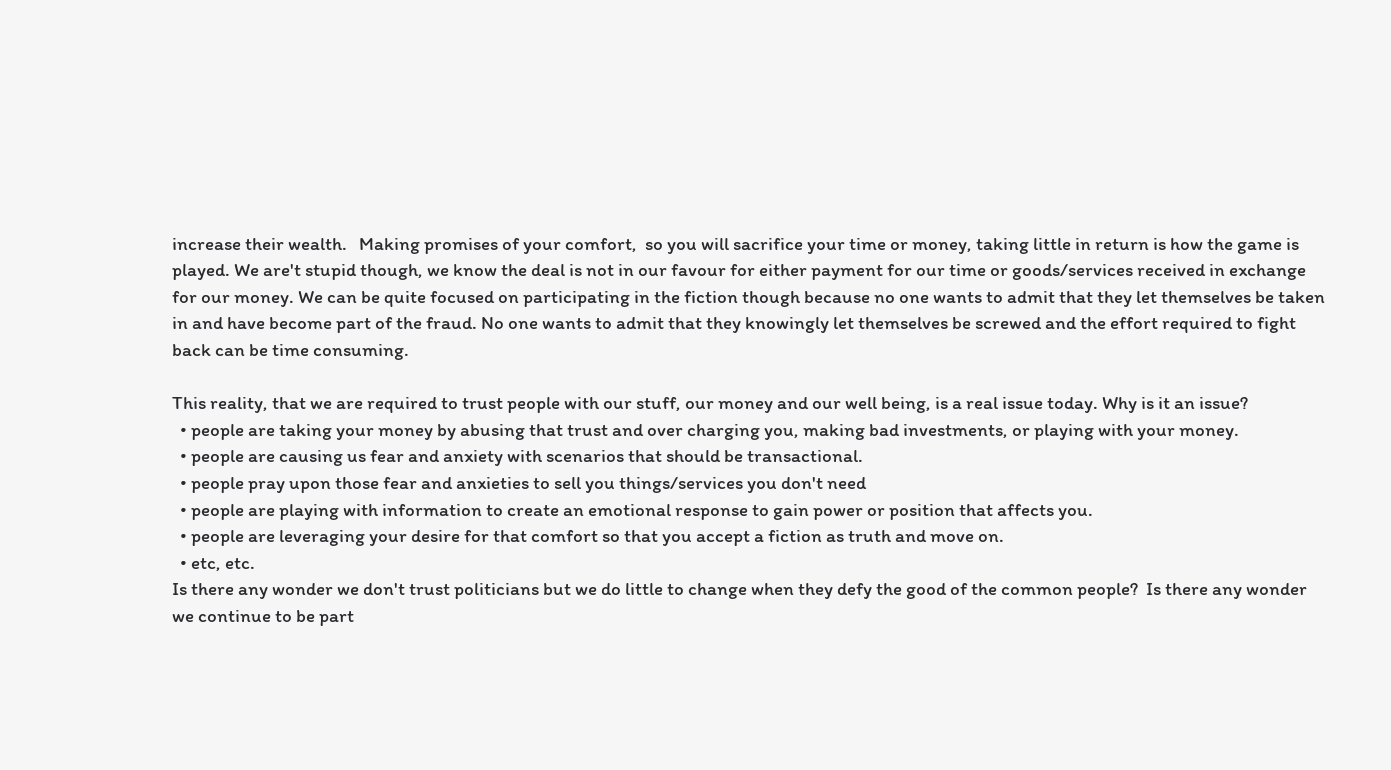increase their wealth.   Making promises of your comfort,  so you will sacrifice your time or money, taking little in return is how the game is played. We are't stupid though, we know the deal is not in our favour for either payment for our time or goods/services received in exchange for our money. We can be quite focused on participating in the fiction though because no one wants to admit that they let themselves be taken in and have become part of the fraud. No one wants to admit that they knowingly let themselves be screwed and the effort required to fight back can be time consuming.

This reality, that we are required to trust people with our stuff, our money and our well being, is a real issue today. Why is it an issue?
  • people are taking your money by abusing that trust and over charging you, making bad investments, or playing with your money.
  • people are causing us fear and anxiety with scenarios that should be transactional.
  • people pray upon those fear and anxieties to sell you things/services you don't need
  • people are playing with information to create an emotional response to gain power or position that affects you.
  • people are leveraging your desire for that comfort so that you accept a fiction as truth and move on.
  • etc, etc.
Is there any wonder we don't trust politicians but we do little to change when they defy the good of the common people?  Is there any wonder we continue to be part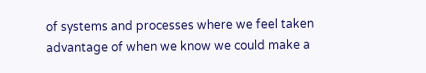of systems and processes where we feel taken advantage of when we know we could make a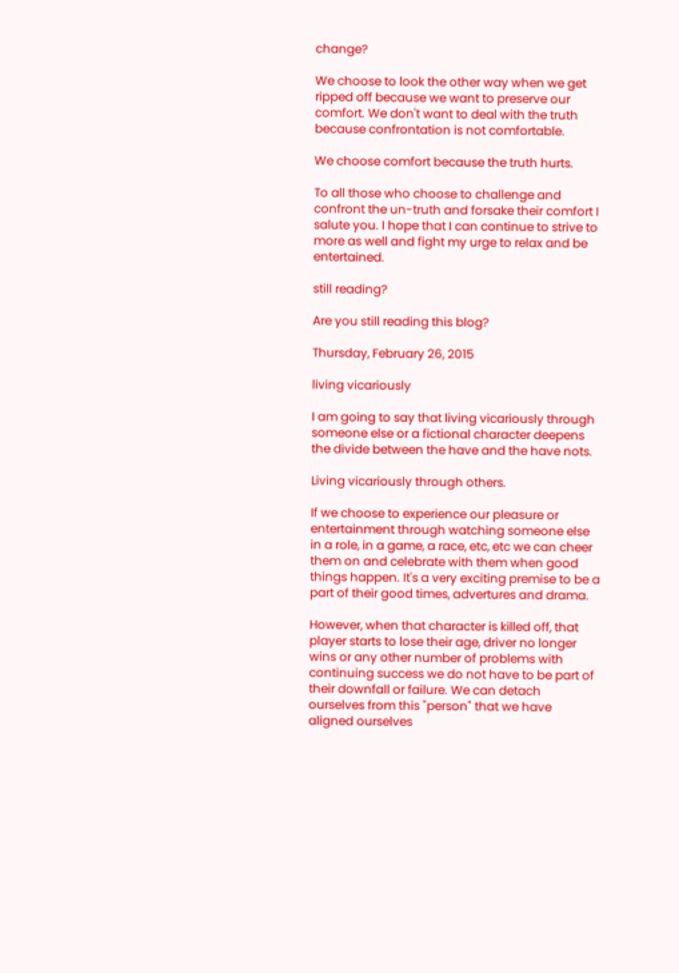change?

We choose to look the other way when we get ripped off because we want to preserve our comfort. We don't want to deal with the truth because confrontation is not comfortable.

We choose comfort because the truth hurts.

To all those who choose to challenge and confront the un-truth and forsake their comfort I salute you. I hope that I can continue to strive to more as well and fight my urge to relax and be entertained.

still reading?

Are you still reading this blog?

Thursday, February 26, 2015

living vicariously

I am going to say that living vicariously through someone else or a fictional character deepens the divide between the have and the have nots.

Living vicariously through others.

If we choose to experience our pleasure or entertainment through watching someone else in a role, in a game, a race, etc, etc we can cheer them on and celebrate with them when good things happen. It's a very exciting premise to be a part of their good times, advertures and drama.

However, when that character is killed off, that player starts to lose their age, driver no longer wins or any other number of problems with continuing success we do not have to be part of their downfall or failure. We can detach ourselves from this "person" that we have aligned ourselves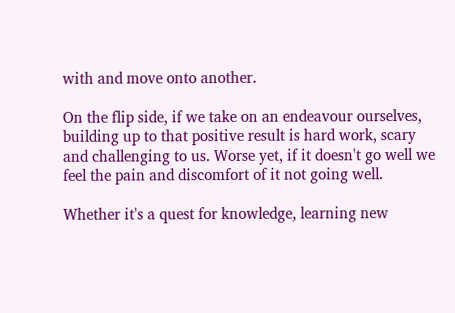with and move onto another.

On the flip side, if we take on an endeavour ourselves, building up to that positive result is hard work, scary and challenging to us. Worse yet, if it doesn't go well we feel the pain and discomfort of it not going well.

Whether it's a quest for knowledge, learning new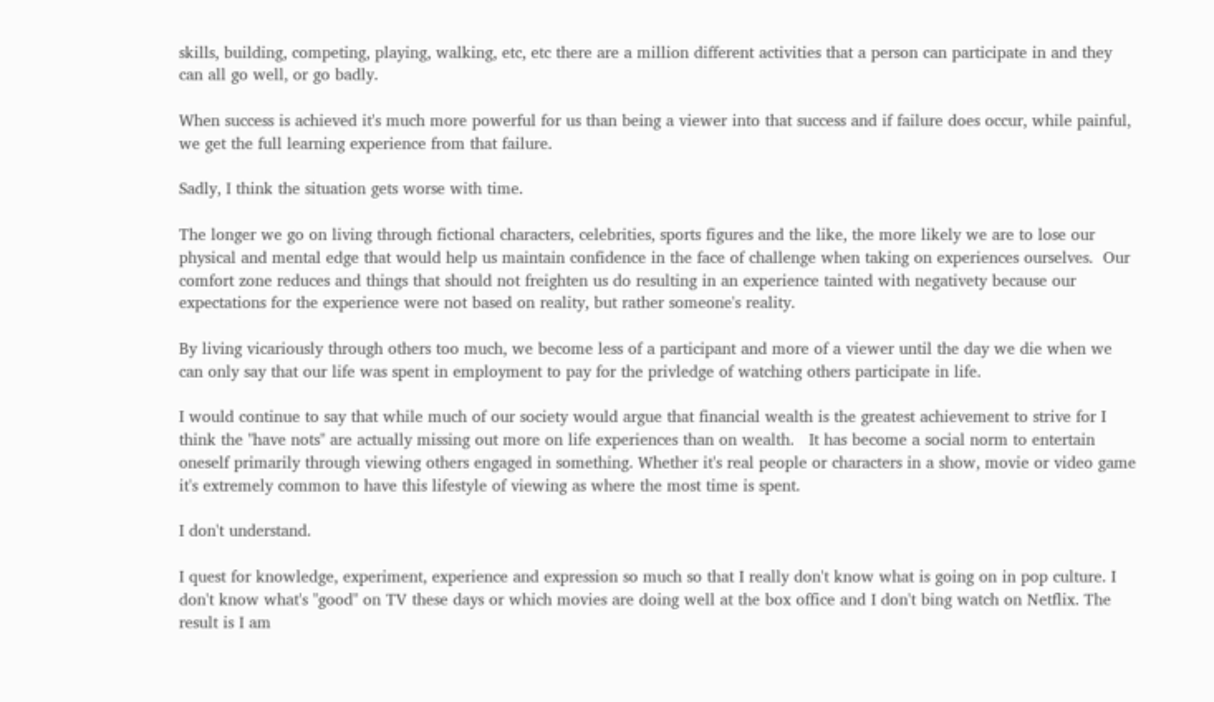skills, building, competing, playing, walking, etc, etc there are a million different activities that a person can participate in and they can all go well, or go badly.

When success is achieved it's much more powerful for us than being a viewer into that success and if failure does occur, while painful, we get the full learning experience from that failure.

Sadly, I think the situation gets worse with time.

The longer we go on living through fictional characters, celebrities, sports figures and the like, the more likely we are to lose our physical and mental edge that would help us maintain confidence in the face of challenge when taking on experiences ourselves.  Our comfort zone reduces and things that should not freighten us do resulting in an experience tainted with negativety because our expectations for the experience were not based on reality, but rather someone's reality.

By living vicariously through others too much, we become less of a participant and more of a viewer until the day we die when we can only say that our life was spent in employment to pay for the privledge of watching others participate in life.

I would continue to say that while much of our society would argue that financial wealth is the greatest achievement to strive for I think the "have nots" are actually missing out more on life experiences than on wealth.   It has become a social norm to entertain oneself primarily through viewing others engaged in something. Whether it's real people or characters in a show, movie or video game it's extremely common to have this lifestyle of viewing as where the most time is spent.

I don't understand.

I quest for knowledge, experiment, experience and expression so much so that I really don't know what is going on in pop culture. I don't know what's "good" on TV these days or which movies are doing well at the box office and I don't bing watch on Netflix. The result is I am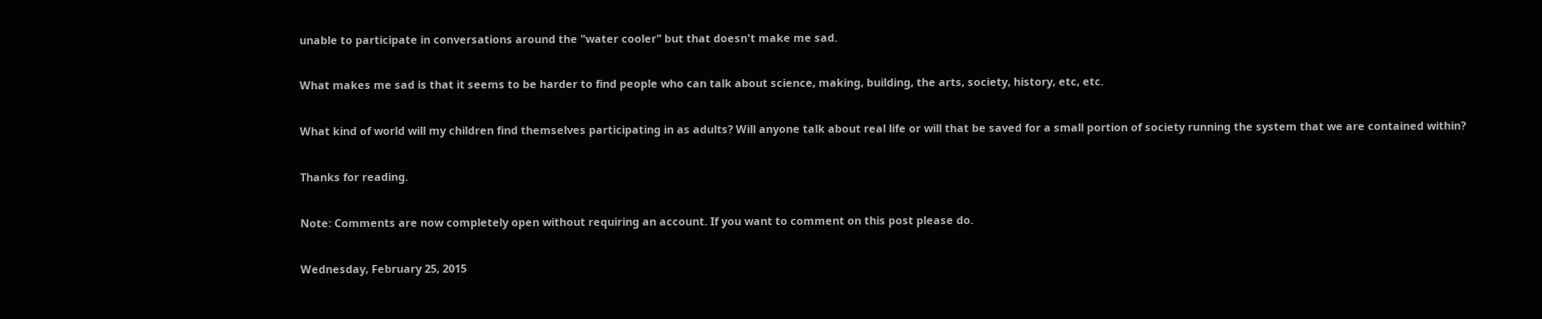unable to participate in conversations around the "water cooler" but that doesn't make me sad.

What makes me sad is that it seems to be harder to find people who can talk about science, making, building, the arts, society, history, etc, etc.

What kind of world will my children find themselves participating in as adults? Will anyone talk about real life or will that be saved for a small portion of society running the system that we are contained within?

Thanks for reading.

Note: Comments are now completely open without requiring an account. If you want to comment on this post please do.

Wednesday, February 25, 2015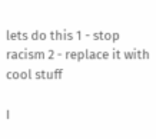lets do this 1 - stop racism 2 - replace it with cool stuff

I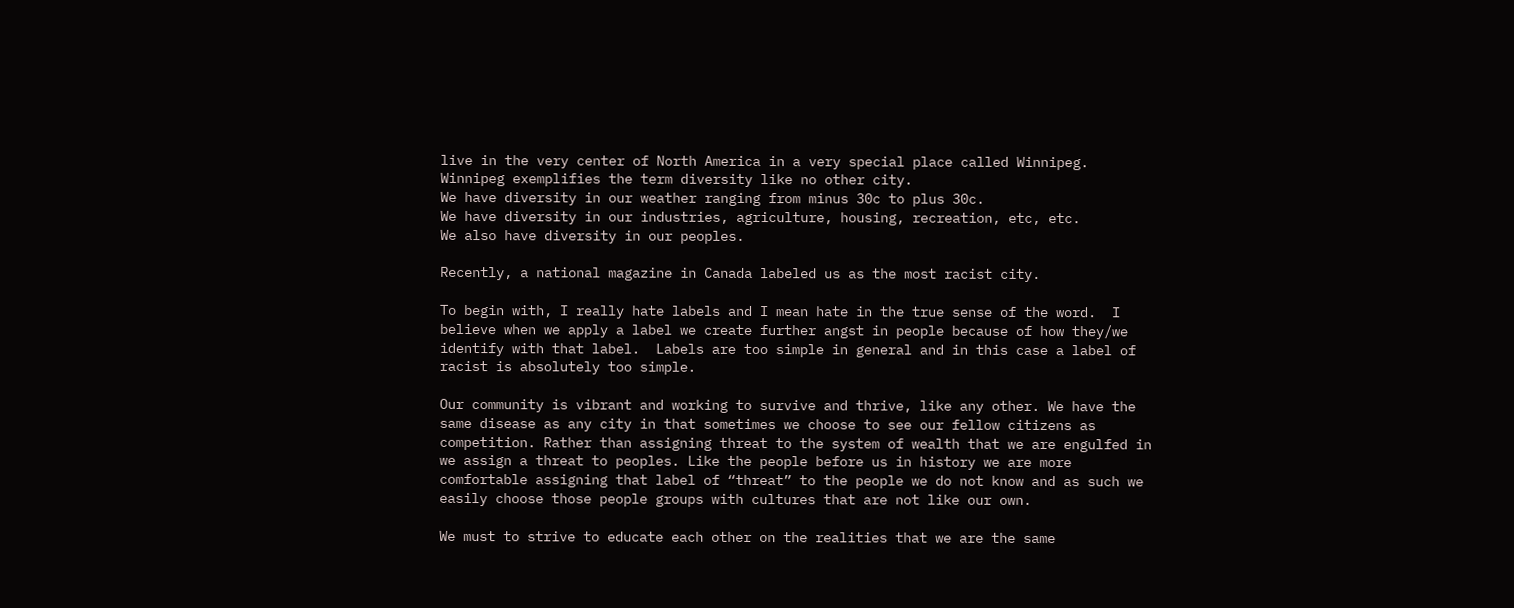live in the very center of North America in a very special place called Winnipeg.
Winnipeg exemplifies the term diversity like no other city.
We have diversity in our weather ranging from minus 30c to plus 30c.
We have diversity in our industries, agriculture, housing, recreation, etc, etc.
We also have diversity in our peoples.

Recently, a national magazine in Canada labeled us as the most racist city.

To begin with, I really hate labels and I mean hate in the true sense of the word.  I believe when we apply a label we create further angst in people because of how they/we identify with that label.  Labels are too simple in general and in this case a label of racist is absolutely too simple.

Our community is vibrant and working to survive and thrive, like any other. We have the same disease as any city in that sometimes we choose to see our fellow citizens as competition. Rather than assigning threat to the system of wealth that we are engulfed in we assign a threat to peoples. Like the people before us in history we are more comfortable assigning that label of “threat” to the people we do not know and as such we easily choose those people groups with cultures that are not like our own.

We must to strive to educate each other on the realities that we are the same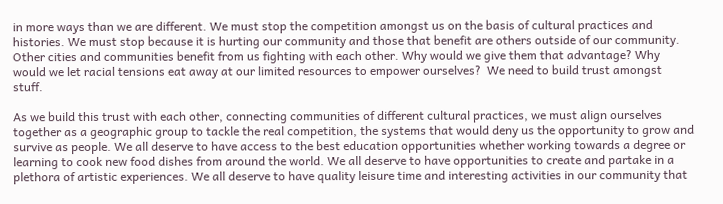in more ways than we are different. We must stop the competition amongst us on the basis of cultural practices and histories. We must stop because it is hurting our community and those that benefit are others outside of our community. Other cities and communities benefit from us fighting with each other. Why would we give them that advantage? Why would we let racial tensions eat away at our limited resources to empower ourselves?  We need to build trust amongst stuff.

As we build this trust with each other, connecting communities of different cultural practices, we must align ourselves together as a geographic group to tackle the real competition, the systems that would deny us the opportunity to grow and survive as people. We all deserve to have access to the best education opportunities whether working towards a degree or learning to cook new food dishes from around the world. We all deserve to have opportunities to create and partake in a plethora of artistic experiences. We all deserve to have quality leisure time and interesting activities in our community that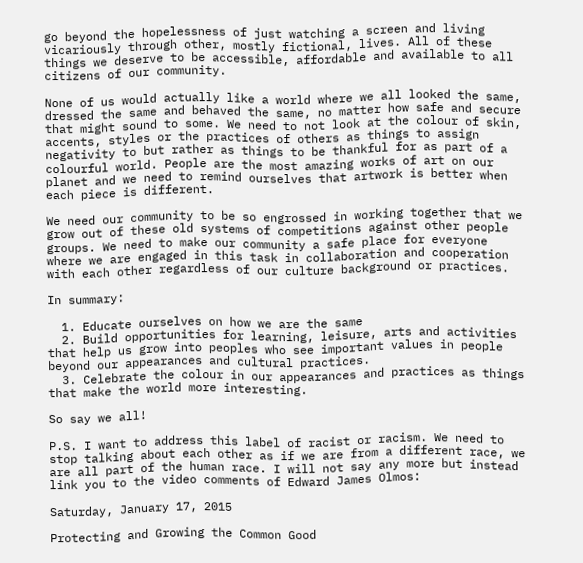go beyond the hopelessness of just watching a screen and living vicariously through other, mostly fictional, lives. All of these things we deserve to be accessible, affordable and available to all citizens of our community.

None of us would actually like a world where we all looked the same, dressed the same and behaved the same, no matter how safe and secure that might sound to some. We need to not look at the colour of skin, accents, styles or the practices of others as things to assign negativity to but rather as things to be thankful for as part of a colourful world. People are the most amazing works of art on our planet and we need to remind ourselves that artwork is better when each piece is different.

We need our community to be so engrossed in working together that we grow out of these old systems of competitions against other people groups. We need to make our community a safe place for everyone where we are engaged in this task in collaboration and cooperation with each other regardless of our culture background or practices.

In summary:

  1. Educate ourselves on how we are the same
  2. Build opportunities for learning, leisure, arts and activities that help us grow into peoples who see important values in people beyond our appearances and cultural practices.
  3. Celebrate the colour in our appearances and practices as things that make the world more interesting.

So say we all!

P.S. I want to address this label of racist or racism. We need to stop talking about each other as if we are from a different race, we are all part of the human race. I will not say any more but instead link you to the video comments of Edward James Olmos:

Saturday, January 17, 2015

Protecting and Growing the Common Good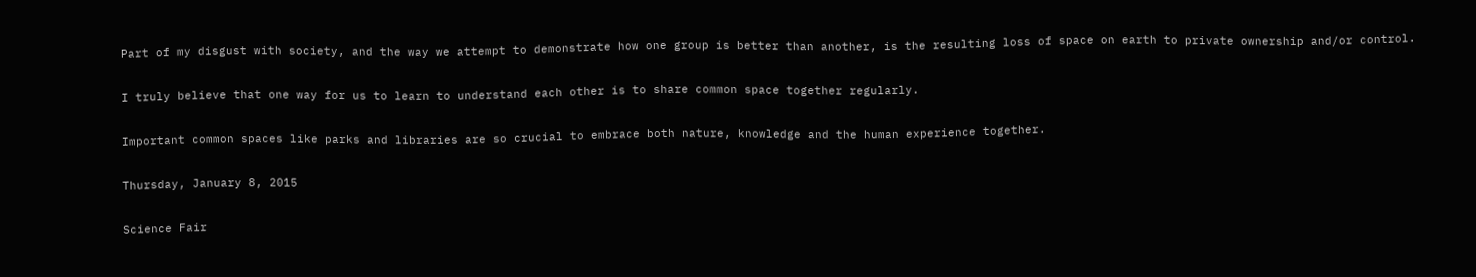Part of my disgust with society, and the way we attempt to demonstrate how one group is better than another, is the resulting loss of space on earth to private ownership and/or control.

I truly believe that one way for us to learn to understand each other is to share common space together regularly.

Important common spaces like parks and libraries are so crucial to embrace both nature, knowledge and the human experience together.

Thursday, January 8, 2015

Science Fair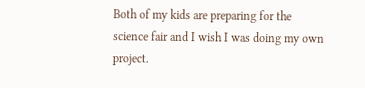Both of my kids are preparing for the science fair and I wish I was doing my own project.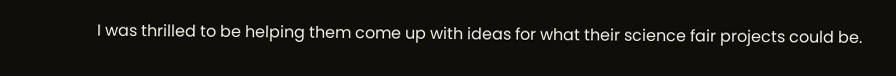I was thrilled to be helping them come up with ideas for what their science fair projects could be.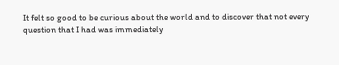It felt so good to be curious about the world and to discover that not every question that I had was immediately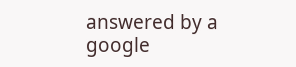answered by a google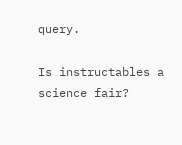query.

Is instructables a science fair?